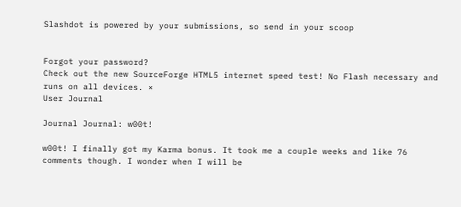Slashdot is powered by your submissions, so send in your scoop


Forgot your password?
Check out the new SourceForge HTML5 internet speed test! No Flash necessary and runs on all devices. ×
User Journal

Journal Journal: w00t!

w00t! I finally got my Karma bonus. It took me a couple weeks and like 76 comments though. I wonder when I will be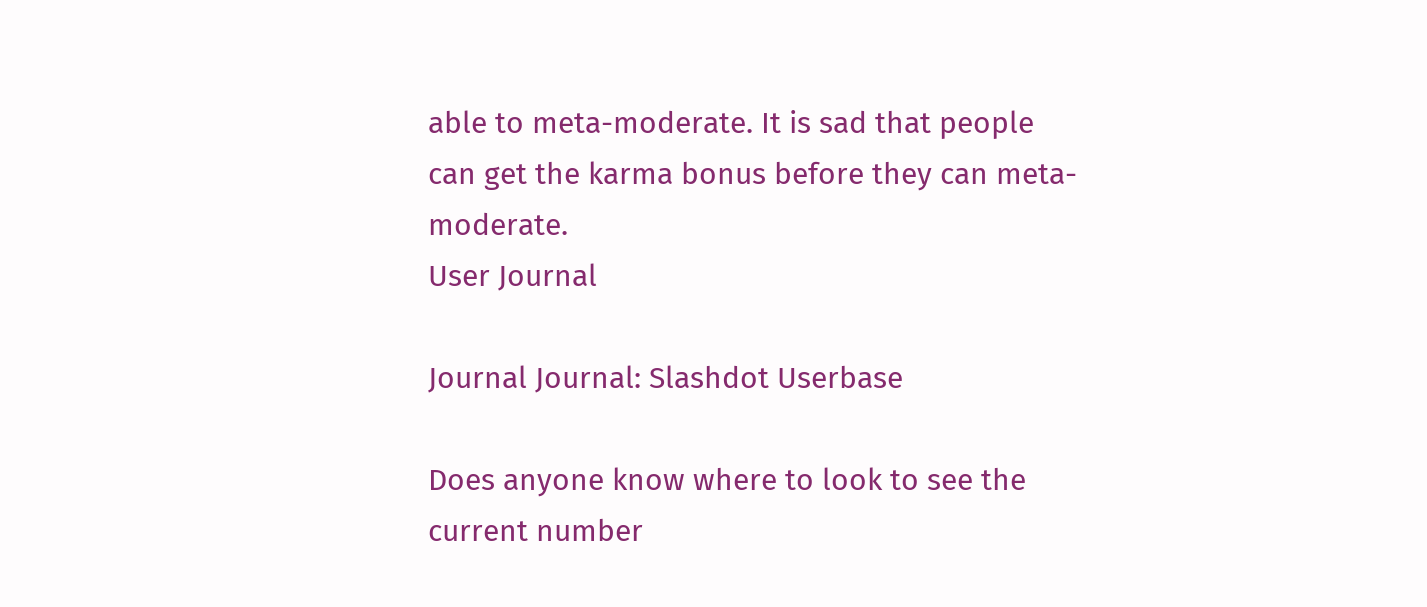able to meta-moderate. It is sad that people can get the karma bonus before they can meta-moderate.
User Journal

Journal Journal: Slashdot Userbase

Does anyone know where to look to see the current number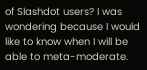of Slashdot users? I was wondering because I would like to know when I will be able to meta-moderate.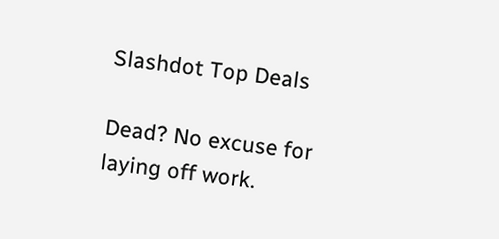Slashdot Top Deals

Dead? No excuse for laying off work.